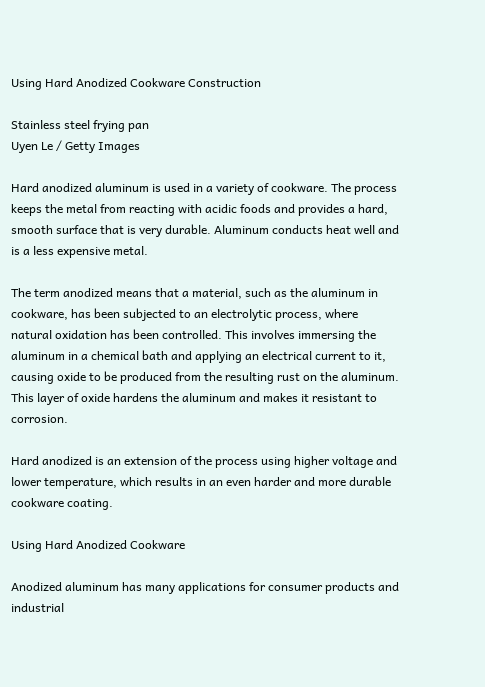Using Hard Anodized Cookware Construction

Stainless steel frying pan
Uyen Le / Getty Images

Hard anodized aluminum is used in a variety of cookware. The process keeps the metal from reacting with acidic foods and provides a hard, smooth surface that is very durable. Aluminum conducts heat well and is a less expensive metal.

The term anodized means that a material, such as the aluminum in cookware, has been subjected to an electrolytic process, where natural oxidation has been controlled. This involves immersing the aluminum in a chemical bath and applying an electrical current to it, causing oxide to be produced from the resulting rust on the aluminum. This layer of oxide hardens the aluminum and makes it resistant to corrosion.

Hard anodized is an extension of the process using higher voltage and lower temperature, which results in an even harder and more durable cookware coating.

Using Hard Anodized Cookware

Anodized aluminum has many applications for consumer products and industrial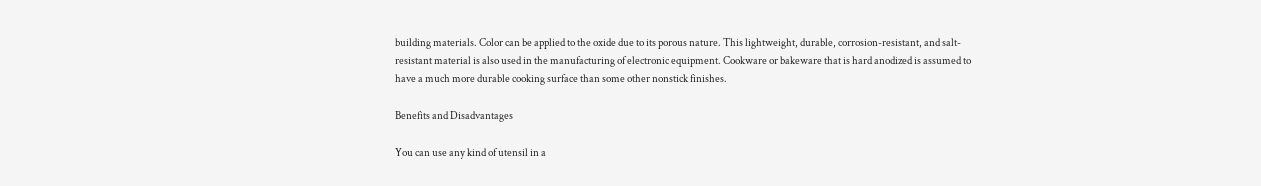building materials. Color can be applied to the oxide due to its porous nature. This lightweight, durable, corrosion-resistant, and salt-resistant material is also used in the manufacturing of electronic equipment. Cookware or bakeware that is hard anodized is assumed to have a much more durable cooking surface than some other nonstick finishes.

Benefits and Disadvantages

You can use any kind of utensil in a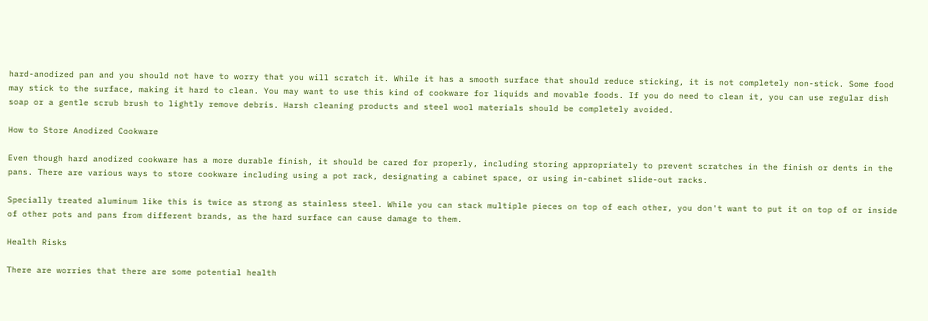hard-anodized pan and you should not have to worry that you will scratch it. While it has a smooth surface that should reduce sticking, it is not completely non-stick. Some food may stick to the surface, making it hard to clean. You may want to use this kind of cookware for liquids and movable foods. If you do need to clean it, you can use regular dish soap or a gentle scrub brush to lightly remove debris. Harsh cleaning products and steel wool materials should be completely avoided.

How to Store Anodized Cookware

Even though hard anodized cookware has a more durable finish, it should be cared for properly, including storing appropriately to prevent scratches in the finish or dents in the pans. There are various ways to store cookware including using a pot rack, designating a cabinet space, or using in-cabinet slide-out racks.

Specially treated aluminum like this is twice as strong as stainless steel. While you can stack multiple pieces on top of each other, you don't want to put it on top of or inside of other pots and pans from different brands, as the hard surface can cause damage to them.

Health Risks

There are worries that there are some potential health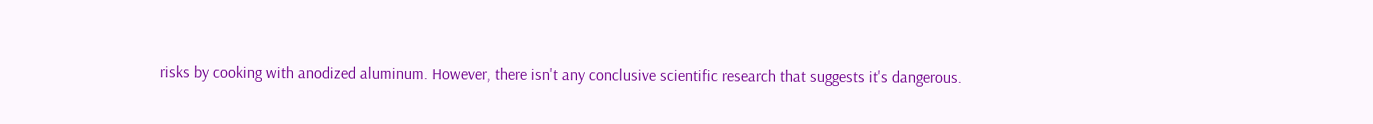risks by cooking with anodized aluminum. However, there isn't any conclusive scientific research that suggests it's dangerous.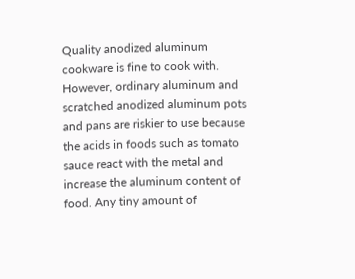Quality anodized aluminum cookware is fine to cook with. However, ordinary aluminum and scratched anodized aluminum pots and pans are riskier to use because the acids in foods such as tomato sauce react with the metal and increase the aluminum content of food. Any tiny amount of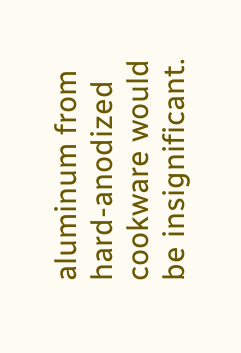aluminum from hard-anodized cookware would be insignificant.